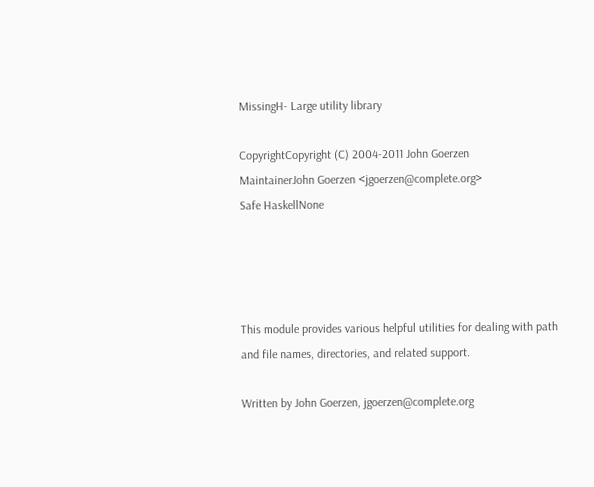MissingH- Large utility library

CopyrightCopyright (C) 2004-2011 John Goerzen
MaintainerJohn Goerzen <jgoerzen@complete.org>
Safe HaskellNone




This module provides various helpful utilities for dealing with path and file names, directories, and related support.

Written by John Goerzen, jgoerzen@complete.org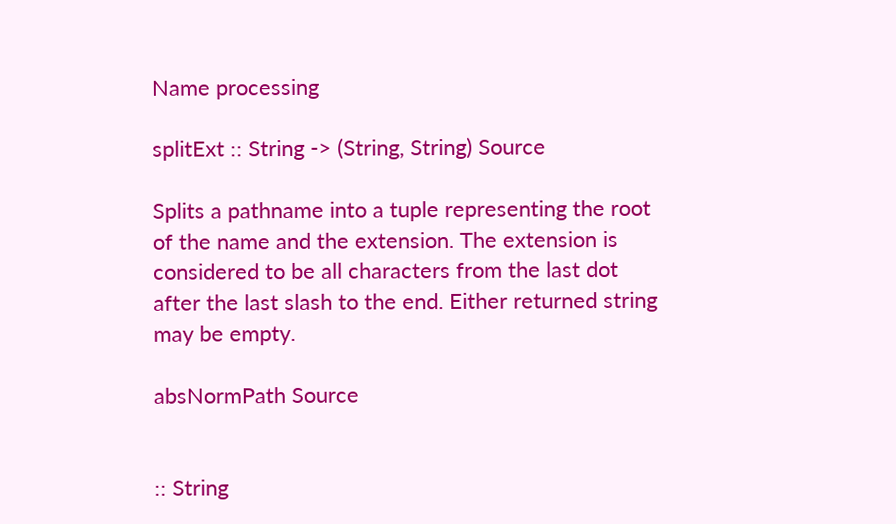Name processing

splitExt :: String -> (String, String) Source

Splits a pathname into a tuple representing the root of the name and the extension. The extension is considered to be all characters from the last dot after the last slash to the end. Either returned string may be empty.

absNormPath Source


:: String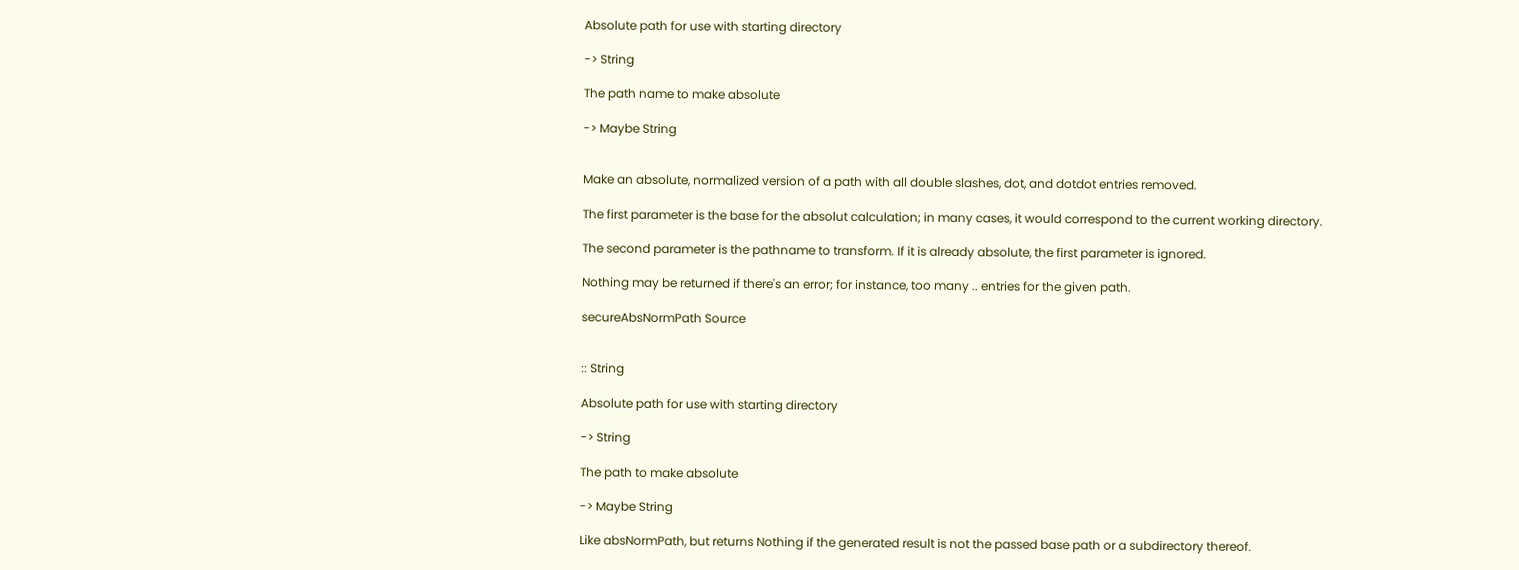Absolute path for use with starting directory

-> String

The path name to make absolute

-> Maybe String


Make an absolute, normalized version of a path with all double slashes, dot, and dotdot entries removed.

The first parameter is the base for the absolut calculation; in many cases, it would correspond to the current working directory.

The second parameter is the pathname to transform. If it is already absolute, the first parameter is ignored.

Nothing may be returned if there's an error; for instance, too many .. entries for the given path.

secureAbsNormPath Source


:: String

Absolute path for use with starting directory

-> String

The path to make absolute

-> Maybe String

Like absNormPath, but returns Nothing if the generated result is not the passed base path or a subdirectory thereof.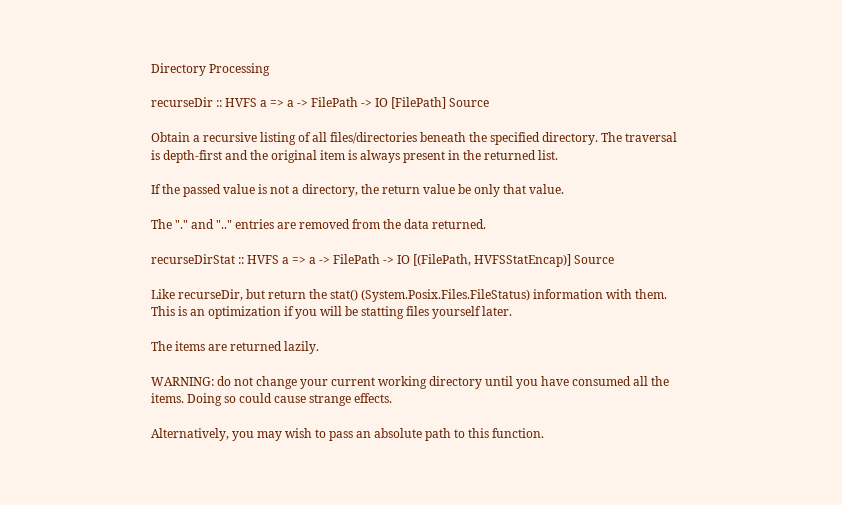Directory Processing

recurseDir :: HVFS a => a -> FilePath -> IO [FilePath] Source

Obtain a recursive listing of all files/directories beneath the specified directory. The traversal is depth-first and the original item is always present in the returned list.

If the passed value is not a directory, the return value be only that value.

The "." and ".." entries are removed from the data returned.

recurseDirStat :: HVFS a => a -> FilePath -> IO [(FilePath, HVFSStatEncap)] Source

Like recurseDir, but return the stat() (System.Posix.Files.FileStatus) information with them. This is an optimization if you will be statting files yourself later.

The items are returned lazily.

WARNING: do not change your current working directory until you have consumed all the items. Doing so could cause strange effects.

Alternatively, you may wish to pass an absolute path to this function.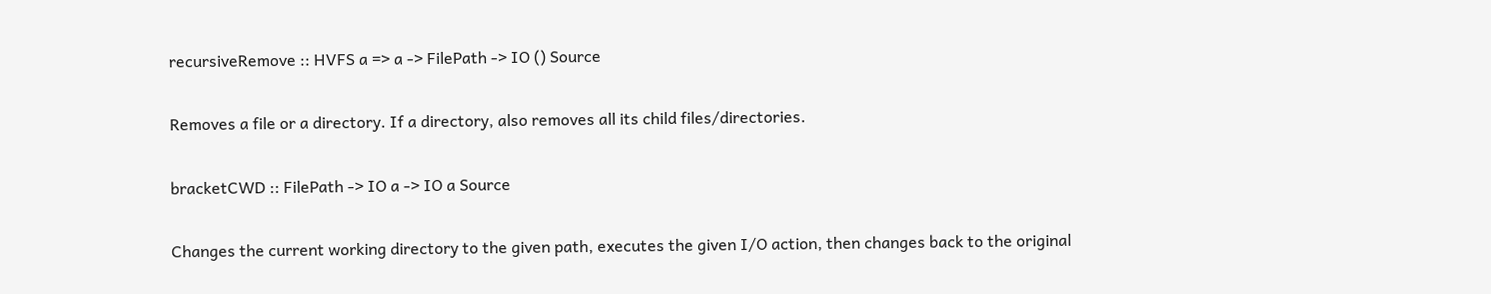recursiveRemove :: HVFS a => a -> FilePath -> IO () Source

Removes a file or a directory. If a directory, also removes all its child files/directories.

bracketCWD :: FilePath -> IO a -> IO a Source

Changes the current working directory to the given path, executes the given I/O action, then changes back to the original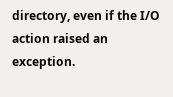directory, even if the I/O action raised an exception.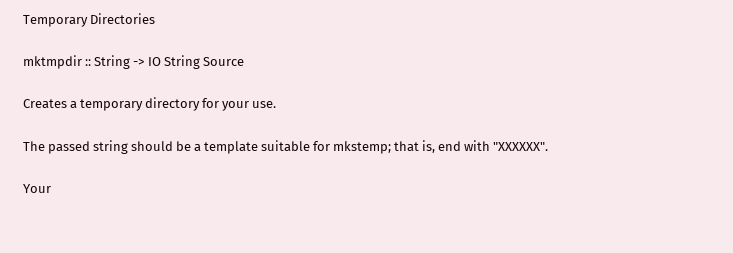Temporary Directories

mktmpdir :: String -> IO String Source

Creates a temporary directory for your use.

The passed string should be a template suitable for mkstemp; that is, end with "XXXXXX".

Your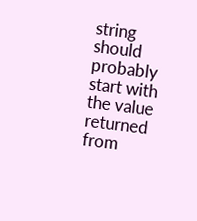string should probably start with the value returned from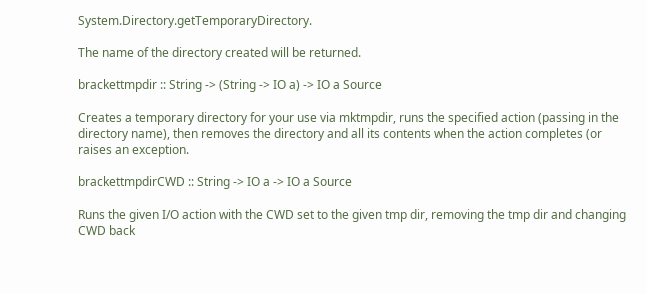System.Directory.getTemporaryDirectory.

The name of the directory created will be returned.

brackettmpdir :: String -> (String -> IO a) -> IO a Source

Creates a temporary directory for your use via mktmpdir, runs the specified action (passing in the directory name), then removes the directory and all its contents when the action completes (or raises an exception.

brackettmpdirCWD :: String -> IO a -> IO a Source

Runs the given I/O action with the CWD set to the given tmp dir, removing the tmp dir and changing CWD back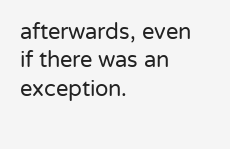afterwards, even if there was an exception.